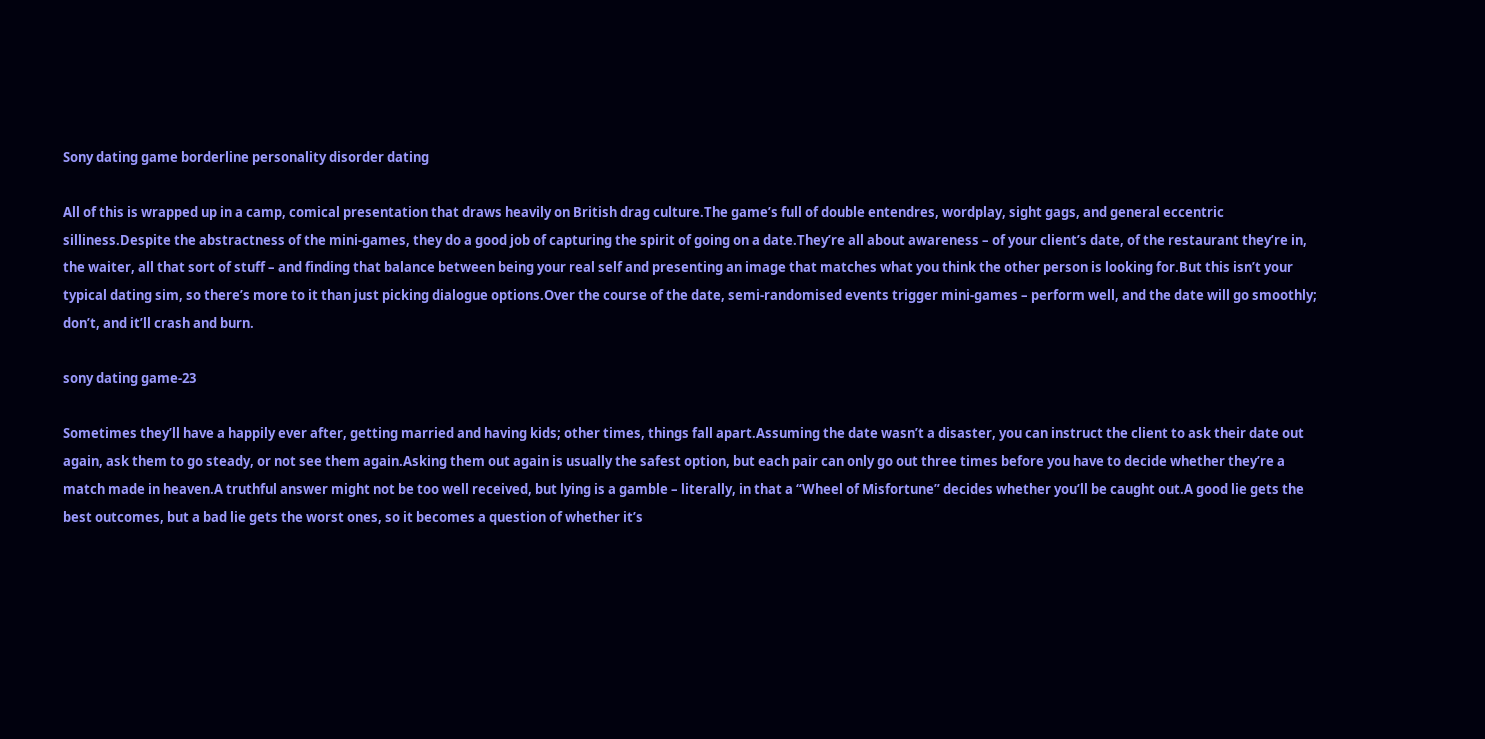Sony dating game borderline personality disorder dating

All of this is wrapped up in a camp, comical presentation that draws heavily on British drag culture.The game’s full of double entendres, wordplay, sight gags, and general eccentric silliness.Despite the abstractness of the mini-games, they do a good job of capturing the spirit of going on a date.They’re all about awareness – of your client’s date, of the restaurant they’re in, the waiter, all that sort of stuff – and finding that balance between being your real self and presenting an image that matches what you think the other person is looking for.But this isn’t your typical dating sim, so there’s more to it than just picking dialogue options.Over the course of the date, semi-randomised events trigger mini-games – perform well, and the date will go smoothly; don’t, and it’ll crash and burn.

sony dating game-23

Sometimes they’ll have a happily ever after, getting married and having kids; other times, things fall apart.Assuming the date wasn’t a disaster, you can instruct the client to ask their date out again, ask them to go steady, or not see them again.Asking them out again is usually the safest option, but each pair can only go out three times before you have to decide whether they’re a match made in heaven.A truthful answer might not be too well received, but lying is a gamble – literally, in that a “Wheel of Misfortune” decides whether you’ll be caught out.A good lie gets the best outcomes, but a bad lie gets the worst ones, so it becomes a question of whether it’s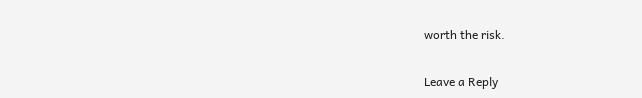worth the risk.

Leave a Reply